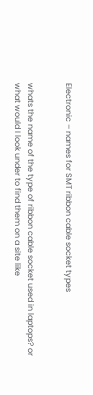Electronic – names for SMT ribbon cable socket types


whats the name of the type of ribbon cable socket used in laptops? or what would I look under to find them on a site like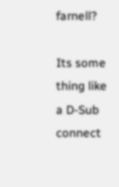farnell?

Its some thing like a D-Sub connect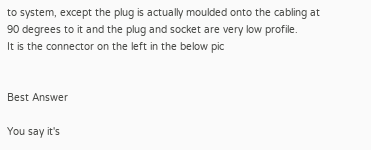to system, except the plug is actually moulded onto the cabling at 90 degrees to it and the plug and socket are very low profile.
It is the connector on the left in the below pic


Best Answer

You say it's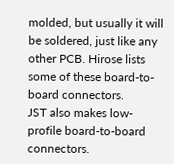molded, but usually it will be soldered, just like any other PCB. Hirose lists some of these board-to-board connectors.
JST also makes low-profile board-to-board connectors.